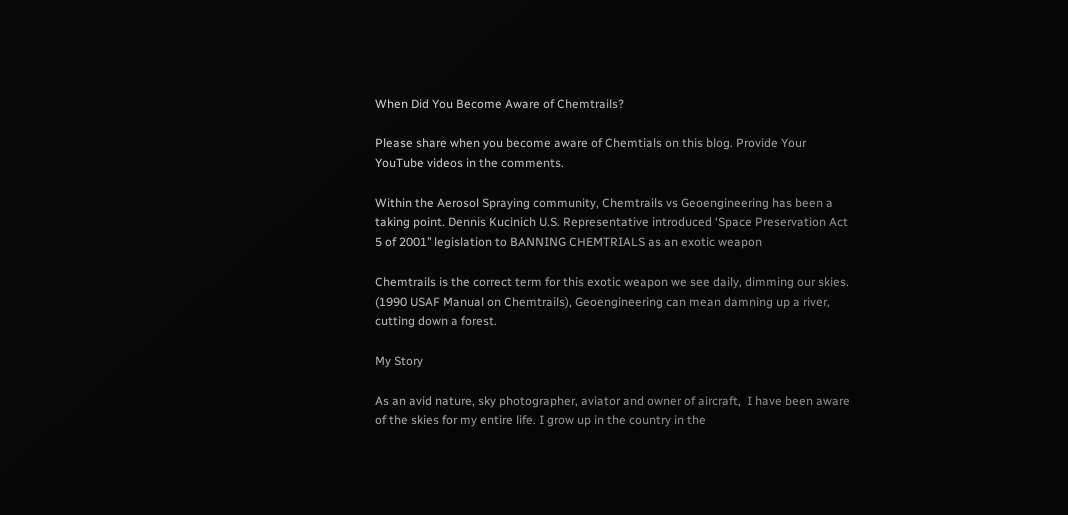When Did You Become Aware of Chemtrails?

Please share when you become aware of Chemtials on this blog. Provide Your YouTube videos in the comments.

Within the Aerosol Spraying community, Chemtrails vs Geoengineering has been a taking point. Dennis Kucinich U.S. Representative introduced ‘Space Preservation Act 5 of 2001’’ legislation to BANNING CHEMTRIALS as an exotic weapon

Chemtrails is the correct term for this exotic weapon we see daily, dimming our skies.  (1990 USAF Manual on Chemtrails), Geoengineering can mean damning up a river, cutting down a forest.

My Story

As an avid nature, sky photographer, aviator and owner of aircraft,  I have been aware of the skies for my entire life. I grow up in the country in the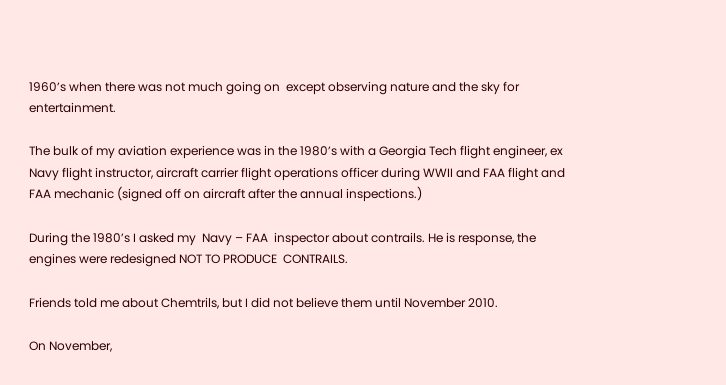1960’s when there was not much going on  except observing nature and the sky for entertainment.

The bulk of my aviation experience was in the 1980’s with a Georgia Tech flight engineer, ex Navy flight instructor, aircraft carrier flight operations officer during WWII and FAA flight and FAA mechanic (signed off on aircraft after the annual inspections.)

During the 1980’s I asked my  Navy – FAA  inspector about contrails. He is response, the engines were redesigned NOT TO PRODUCE  CONTRAILS.

Friends told me about Chemtrils, but I did not believe them until November 2010.

On November,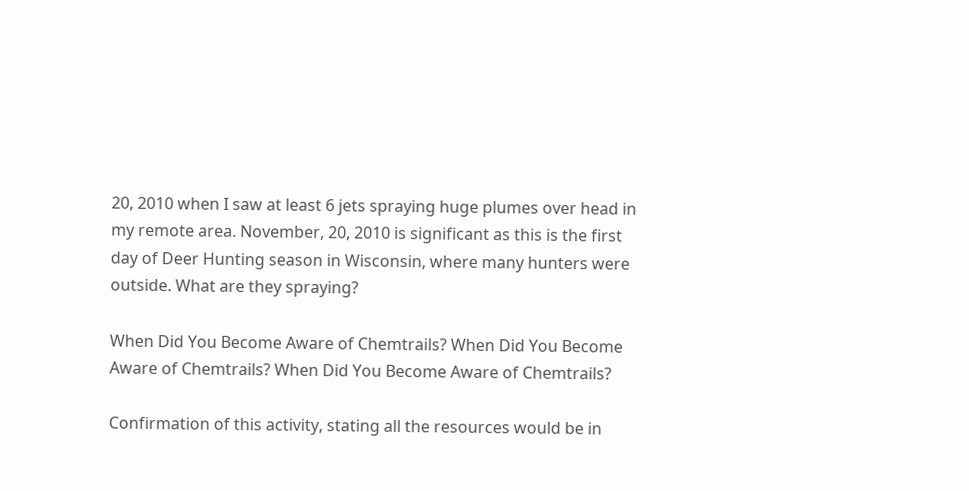20, 2010 when I saw at least 6 jets spraying huge plumes over head in my remote area. November, 20, 2010 is significant as this is the first day of Deer Hunting season in Wisconsin, where many hunters were outside. What are they spraying?

When Did You Become Aware of Chemtrails? When Did You Become Aware of Chemtrails? When Did You Become Aware of Chemtrails?

Confirmation of this activity, stating all the resources would be in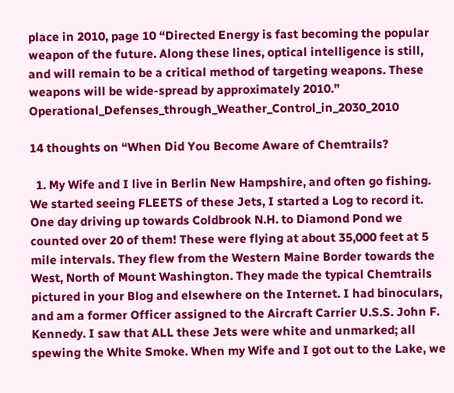place in 2010, page 10 “Directed Energy is fast becoming the popular weapon of the future. Along these lines, optical intelligence is still, and will remain to be a critical method of targeting weapons. These weapons will be wide-spread by approximately 2010.”   Operational_Defenses_through_Weather_Control_in_2030_2010

14 thoughts on “When Did You Become Aware of Chemtrails?

  1. My Wife and I live in Berlin New Hampshire, and often go fishing. We started seeing FLEETS of these Jets, I started a Log to record it. One day driving up towards Coldbrook N.H. to Diamond Pond we counted over 20 of them! These were flying at about 35,000 feet at 5 mile intervals. They flew from the Western Maine Border towards the West, North of Mount Washington. They made the typical Chemtrails pictured in your Blog and elsewhere on the Internet. I had binoculars, and am a former Officer assigned to the Aircraft Carrier U.S.S. John F. Kennedy. I saw that ALL these Jets were white and unmarked; all spewing the White Smoke. When my Wife and I got out to the Lake, we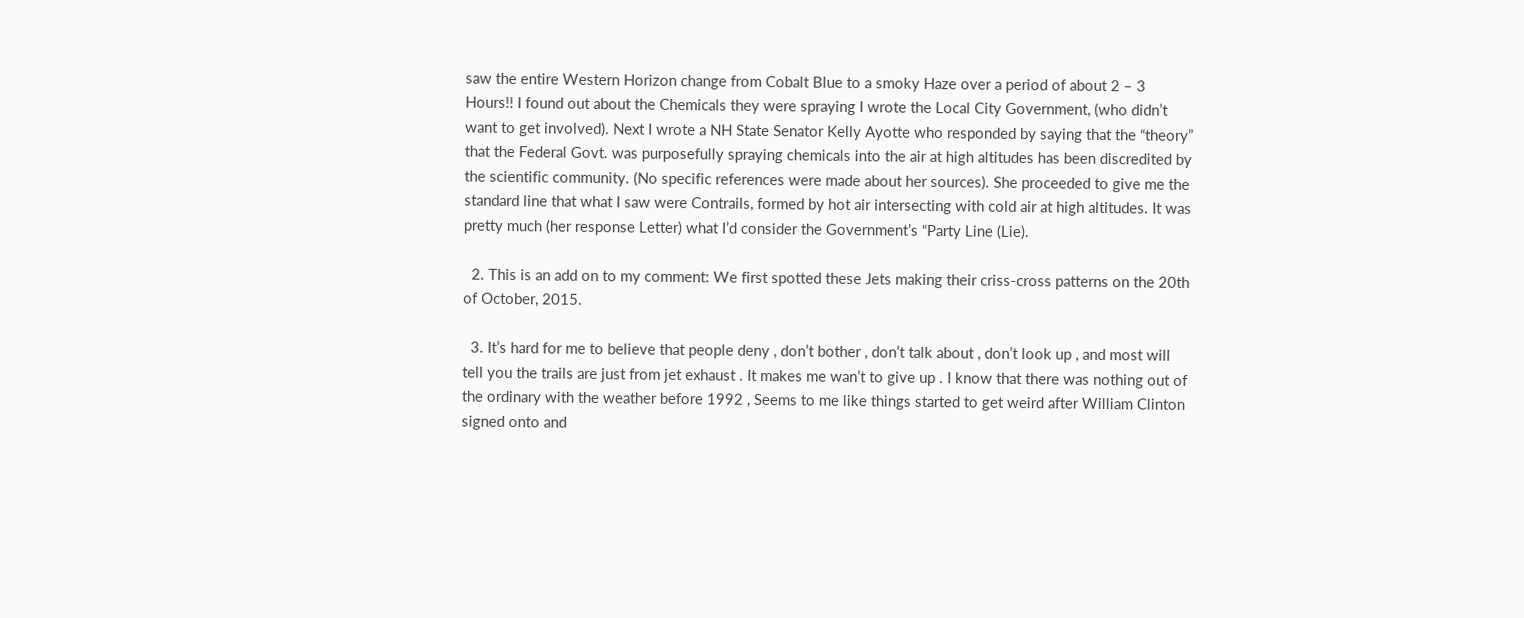saw the entire Western Horizon change from Cobalt Blue to a smoky Haze over a period of about 2 – 3 Hours!! I found out about the Chemicals they were spraying I wrote the Local City Government, (who didn’t want to get involved). Next I wrote a NH State Senator Kelly Ayotte who responded by saying that the “theory” that the Federal Govt. was purposefully spraying chemicals into the air at high altitudes has been discredited by the scientific community. (No specific references were made about her sources). She proceeded to give me the standard line that what I saw were Contrails, formed by hot air intersecting with cold air at high altitudes. It was pretty much (her response Letter) what I’d consider the Government’s “Party Line (Lie).

  2. This is an add on to my comment: We first spotted these Jets making their criss-cross patterns on the 20th of October, 2015.

  3. It’s hard for me to believe that people deny , don’t bother , don’t talk about , don’t look up , and most will tell you the trails are just from jet exhaust . It makes me wan’t to give up . I know that there was nothing out of the ordinary with the weather before 1992 , Seems to me like things started to get weird after William Clinton signed onto and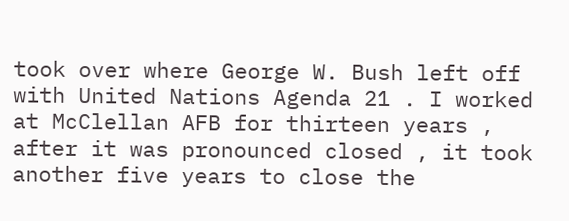took over where George W. Bush left off with United Nations Agenda 21 . I worked at McClellan AFB for thirteen years , after it was pronounced closed , it took another five years to close the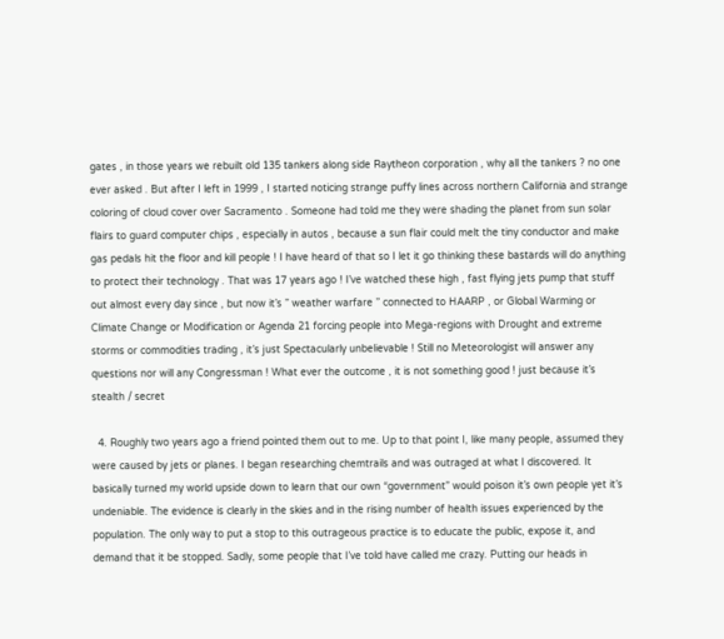gates , in those years we rebuilt old 135 tankers along side Raytheon corporation , why all the tankers ? no one ever asked . But after I left in 1999 , I started noticing strange puffy lines across northern California and strange coloring of cloud cover over Sacramento . Someone had told me they were shading the planet from sun solar flairs to guard computer chips , especially in autos , because a sun flair could melt the tiny conductor and make gas pedals hit the floor and kill people ! I have heard of that so I let it go thinking these bastards will do anything to protect their technology . That was 17 years ago ! I’ve watched these high , fast flying jets pump that stuff out almost every day since , but now it’s ” weather warfare ” connected to HAARP , or Global Warming or Climate Change or Modification or Agenda 21 forcing people into Mega-regions with Drought and extreme storms or commodities trading , it’s just Spectacularly unbelievable ! Still no Meteorologist will answer any questions nor will any Congressman ! What ever the outcome , it is not something good ! just because it’s stealth / secret

  4. Roughly two years ago a friend pointed them out to me. Up to that point I, like many people, assumed they were caused by jets or planes. I began researching chemtrails and was outraged at what I discovered. It basically turned my world upside down to learn that our own “government” would poison it’s own people yet it’s undeniable. The evidence is clearly in the skies and in the rising number of health issues experienced by the population. The only way to put a stop to this outrageous practice is to educate the public, expose it, and demand that it be stopped. Sadly, some people that I’ve told have called me crazy. Putting our heads in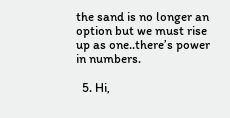the sand is no longer an option but we must rise up as one..there’s power in numbers.

  5. Hi,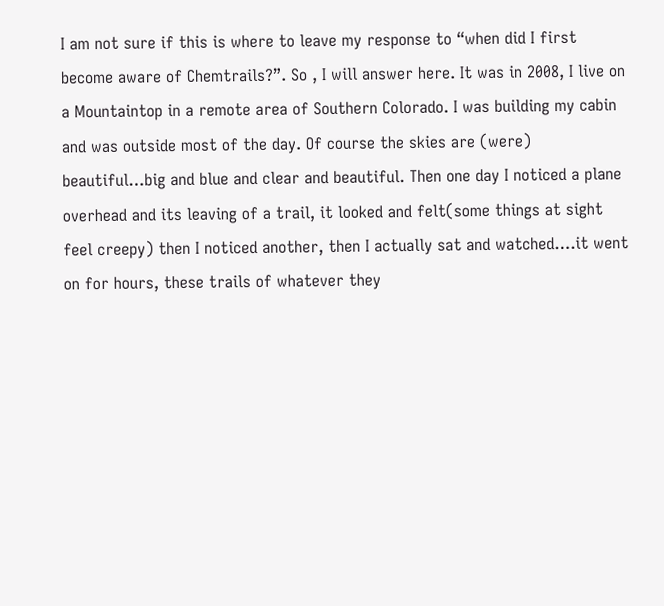I am not sure if this is where to leave my response to “when did I first become aware of Chemtrails?”. So , I will answer here. It was in 2008, I live on a Mountaintop in a remote area of Southern Colorado. I was building my cabin and was outside most of the day. Of course the skies are (were) beautiful…big and blue and clear and beautiful. Then one day I noticed a plane overhead and its leaving of a trail, it looked and felt(some things at sight feel creepy) then I noticed another, then I actually sat and watched….it went on for hours, these trails of whatever they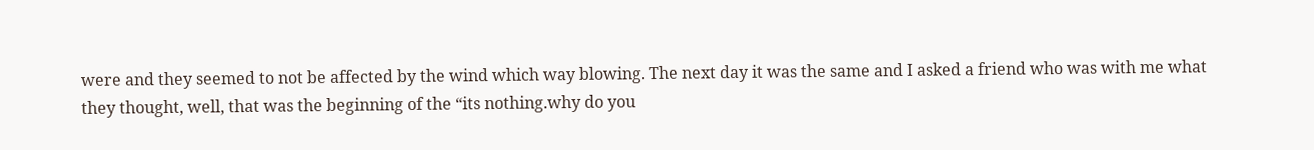were and they seemed to not be affected by the wind which way blowing. The next day it was the same and I asked a friend who was with me what they thought, well, that was the beginning of the “its nothing.why do you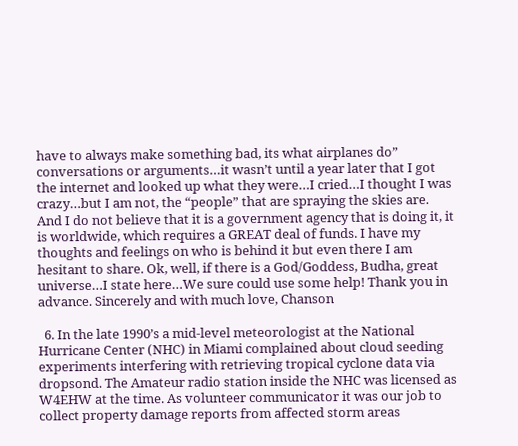have to always make something bad, its what airplanes do” conversations or arguments…it wasn’t until a year later that I got the internet and looked up what they were…I cried…I thought I was crazy…but I am not, the “people” that are spraying the skies are. And I do not believe that it is a government agency that is doing it, it is worldwide, which requires a GREAT deal of funds. I have my thoughts and feelings on who is behind it but even there I am hesitant to share. Ok, well, if there is a God/Goddess, Budha, great universe…I state here…We sure could use some help! Thank you in advance. Sincerely and with much love, Chanson

  6. In the late 1990’s a mid-level meteorologist at the National Hurricane Center (NHC) in Miami complained about cloud seeding experiments interfering with retrieving tropical cyclone data via dropsond. The Amateur radio station inside the NHC was licensed as W4EHW at the time. As volunteer communicator it was our job to collect property damage reports from affected storm areas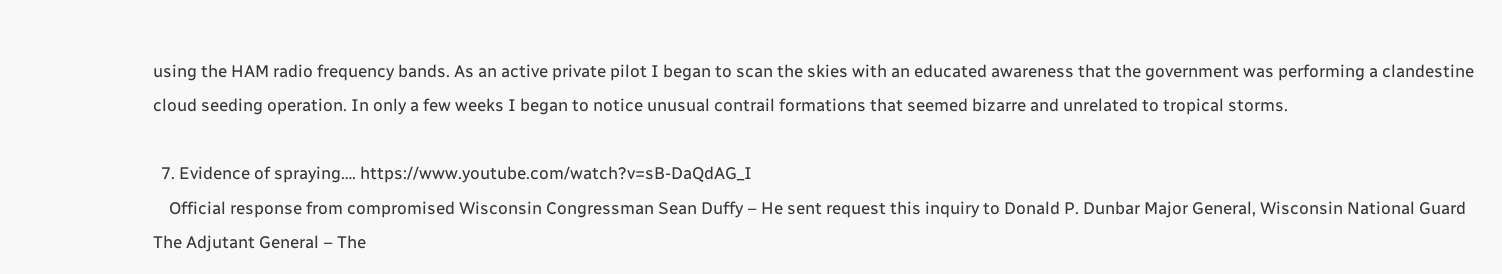using the HAM radio frequency bands. As an active private pilot I began to scan the skies with an educated awareness that the government was performing a clandestine cloud seeding operation. In only a few weeks I began to notice unusual contrail formations that seemed bizarre and unrelated to tropical storms.

  7. Evidence of spraying…. https://www.youtube.com/watch?v=sB-DaQdAG_I
    Official response from compromised Wisconsin Congressman Sean Duffy – He sent request this inquiry to Donald P. Dunbar Major General, Wisconsin National Guard The Adjutant General – The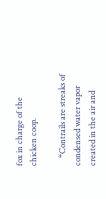fox in charge of the chicken coop.

    “Contrails are streaks of condensed water vapor created in the air and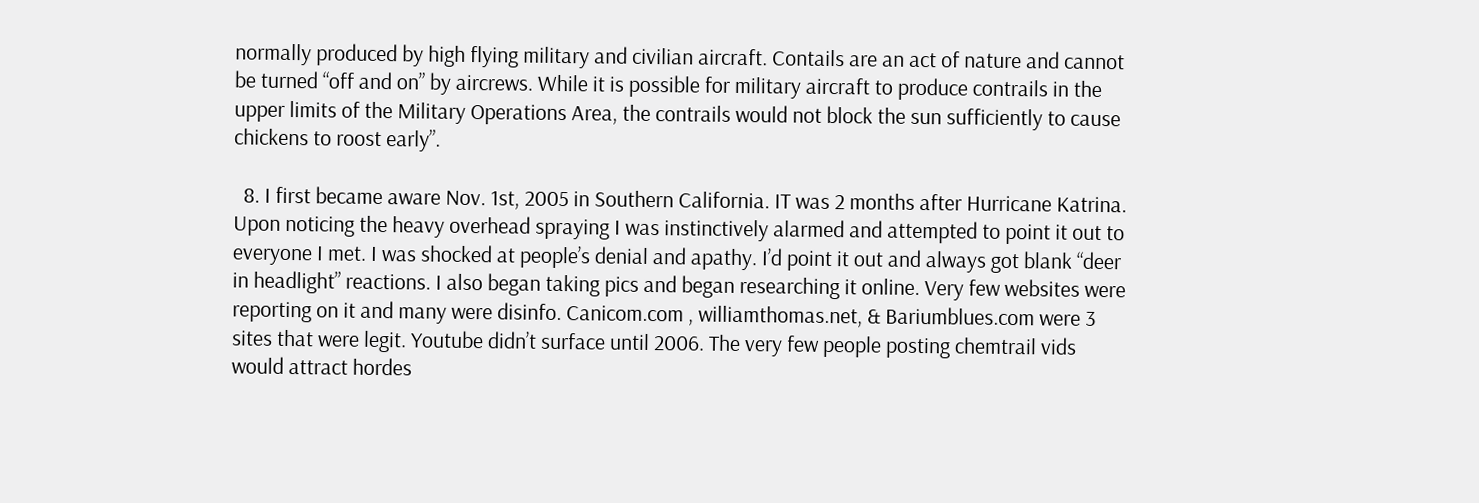normally produced by high flying military and civilian aircraft. Contails are an act of nature and cannot be turned “off and on” by aircrews. While it is possible for military aircraft to produce contrails in the upper limits of the Military Operations Area, the contrails would not block the sun sufficiently to cause chickens to roost early”.

  8. I first became aware Nov. 1st, 2005 in Southern California. IT was 2 months after Hurricane Katrina. Upon noticing the heavy overhead spraying I was instinctively alarmed and attempted to point it out to everyone I met. I was shocked at people’s denial and apathy. I’d point it out and always got blank “deer in headlight” reactions. I also began taking pics and began researching it online. Very few websites were reporting on it and many were disinfo. Canicom.com , williamthomas.net, & Bariumblues.com were 3 sites that were legit. Youtube didn’t surface until 2006. The very few people posting chemtrail vids would attract hordes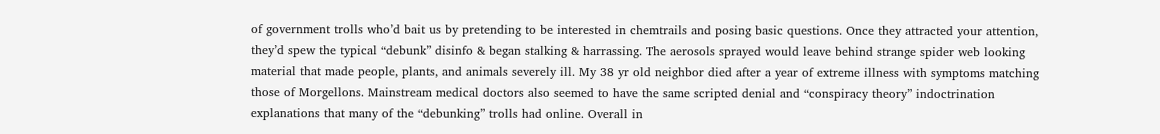of government trolls who’d bait us by pretending to be interested in chemtrails and posing basic questions. Once they attracted your attention, they’d spew the typical “debunk” disinfo & began stalking & harrassing. The aerosols sprayed would leave behind strange spider web looking material that made people, plants, and animals severely ill. My 38 yr old neighbor died after a year of extreme illness with symptoms matching those of Morgellons. Mainstream medical doctors also seemed to have the same scripted denial and “conspiracy theory” indoctrination explanations that many of the “debunking” trolls had online. Overall in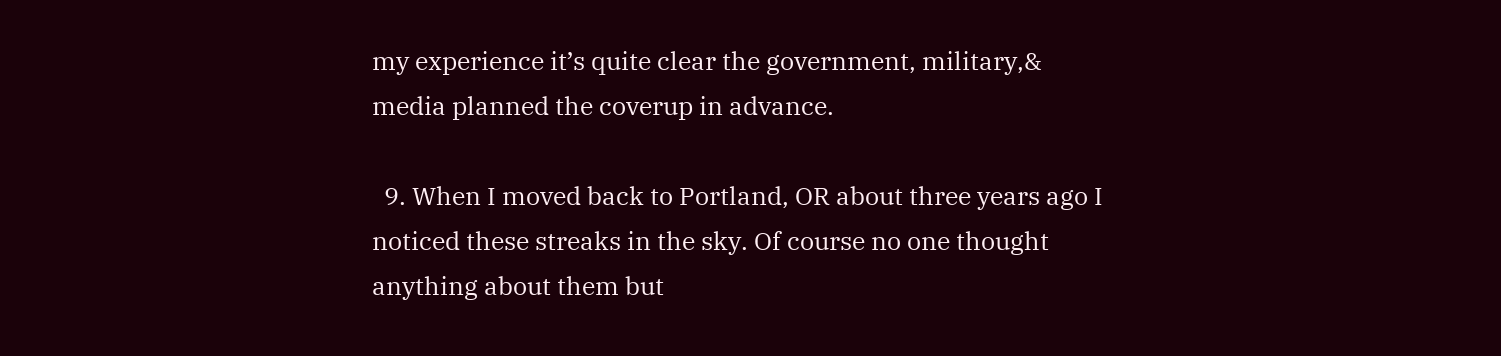my experience it’s quite clear the government, military,& media planned the coverup in advance.

  9. When I moved back to Portland, OR about three years ago I noticed these streaks in the sky. Of course no one thought anything about them but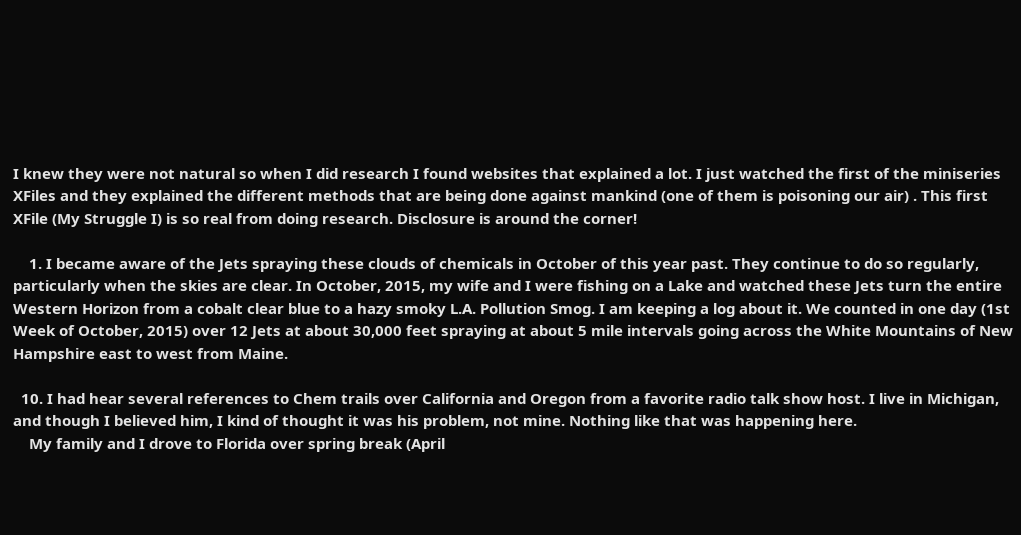I knew they were not natural so when I did research I found websites that explained a lot. I just watched the first of the miniseries XFiles and they explained the different methods that are being done against mankind (one of them is poisoning our air) . This first XFile (My Struggle I) is so real from doing research. Disclosure is around the corner!

    1. I became aware of the Jets spraying these clouds of chemicals in October of this year past. They continue to do so regularly, particularly when the skies are clear. In October, 2015, my wife and I were fishing on a Lake and watched these Jets turn the entire Western Horizon from a cobalt clear blue to a hazy smoky L.A. Pollution Smog. I am keeping a log about it. We counted in one day (1st Week of October, 2015) over 12 Jets at about 30,000 feet spraying at about 5 mile intervals going across the White Mountains of New Hampshire east to west from Maine.

  10. I had hear several references to Chem trails over California and Oregon from a favorite radio talk show host. I live in Michigan, and though I believed him, I kind of thought it was his problem, not mine. Nothing like that was happening here.
    My family and I drove to Florida over spring break (April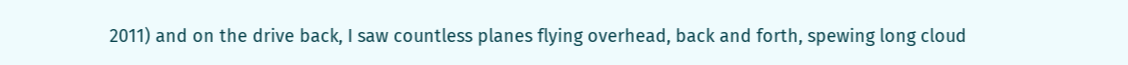2011) and on the drive back, I saw countless planes flying overhead, back and forth, spewing long cloud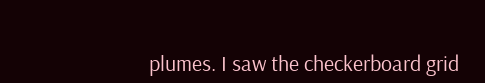plumes. I saw the checkerboard grid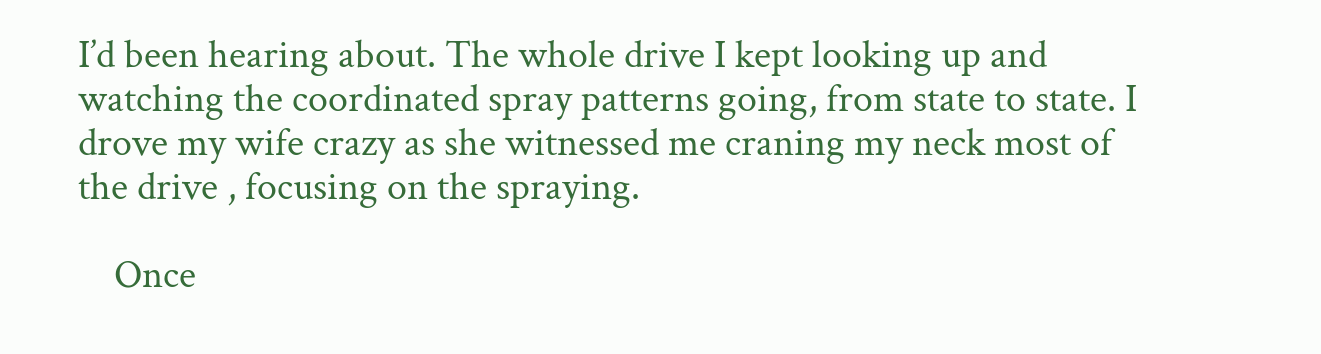I’d been hearing about. The whole drive I kept looking up and watching the coordinated spray patterns going, from state to state. I drove my wife crazy as she witnessed me craning my neck most of the drive , focusing on the spraying.

    Once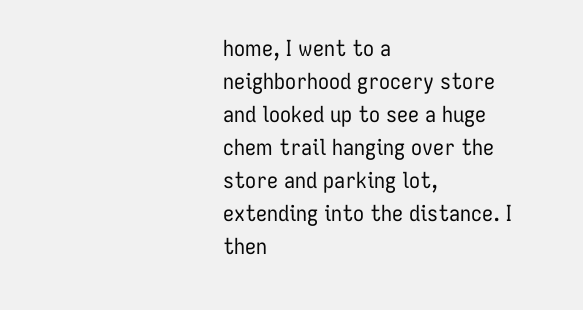home, I went to a neighborhood grocery store and looked up to see a huge chem trail hanging over the store and parking lot, extending into the distance. I then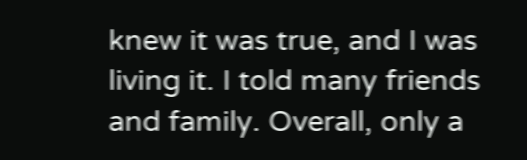knew it was true, and I was living it. I told many friends and family. Overall, only a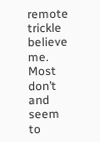remote trickle believe me. Most don’t and seem to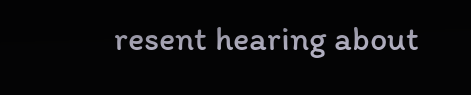resent hearing about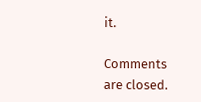it.

Comments are closed.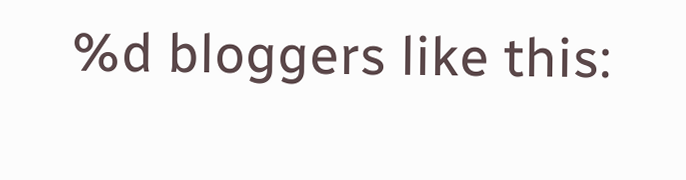%d bloggers like this: